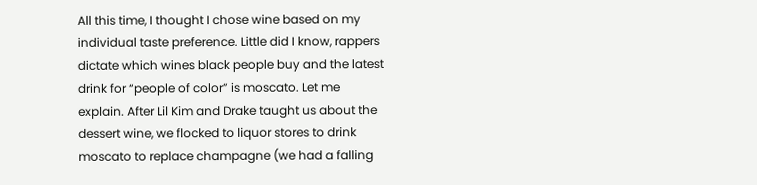All this time, I thought I chose wine based on my individual taste preference. Little did I know, rappers dictate which wines black people buy and the latest drink for “people of color” is moscato. Let me explain. After Lil Kim and Drake taught us about the dessert wine, we flocked to liquor stores to drink moscato to replace champagne (we had a falling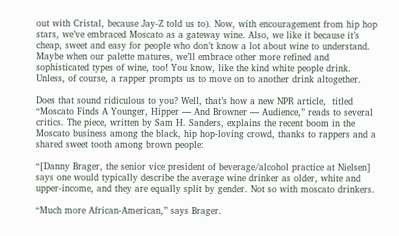out with Cristal, because Jay-Z told us to). Now, with encouragement from hip hop stars, we’ve embraced Moscato as a gateway wine. Also, we like it because it’s cheap, sweet and easy for people who don’t know a lot about wine to understand. Maybe when our palette matures, we’ll embrace other more refined and sophisticated types of wine, too! You know, like the kind white people drink. Unless, of course, a rapper prompts us to move on to another drink altogether.

Does that sound ridiculous to you? Well, that’s how a new NPR article,  titled “Moscato Finds A Younger, Hipper — And Browner — Audience,” reads to several critics. The piece, written by Sam H. Sanders, explains the recent boom in the Moscato business among the black, hip hop-loving crowd, thanks to rappers and a shared sweet tooth among brown people:

“[Danny Brager, the senior vice president of beverage/alcohol practice at Nielsen] says one would typically describe the average wine drinker as older, white and upper-income, and they are equally split by gender. Not so with moscato drinkers.

“Much more African-American,” says Brager.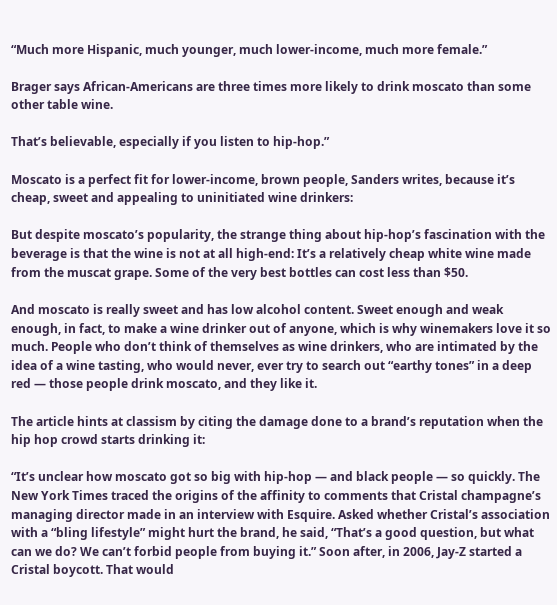“Much more Hispanic, much younger, much lower-income, much more female.”

Brager says African-Americans are three times more likely to drink moscato than some other table wine.

That’s believable, especially if you listen to hip-hop.”

Moscato is a perfect fit for lower-income, brown people, Sanders writes, because it’s cheap, sweet and appealing to uninitiated wine drinkers:

But despite moscato’s popularity, the strange thing about hip-hop’s fascination with the beverage is that the wine is not at all high-end: It’s a relatively cheap white wine made from the muscat grape. Some of the very best bottles can cost less than $50.

And moscato is really sweet and has low alcohol content. Sweet enough and weak enough, in fact, to make a wine drinker out of anyone, which is why winemakers love it so much. People who don’t think of themselves as wine drinkers, who are intimated by the idea of a wine tasting, who would never, ever try to search out “earthy tones” in a deep red — those people drink moscato, and they like it.

The article hints at classism by citing the damage done to a brand’s reputation when the hip hop crowd starts drinking it:

“It’s unclear how moscato got so big with hip-hop — and black people — so quickly. The New York Times traced the origins of the affinity to comments that Cristal champagne’s managing director made in an interview with Esquire. Asked whether Cristal’s association with a “bling lifestyle” might hurt the brand, he said, “That’s a good question, but what can we do? We can’t forbid people from buying it.” Soon after, in 2006, Jay-Z started a Cristal boycott. That would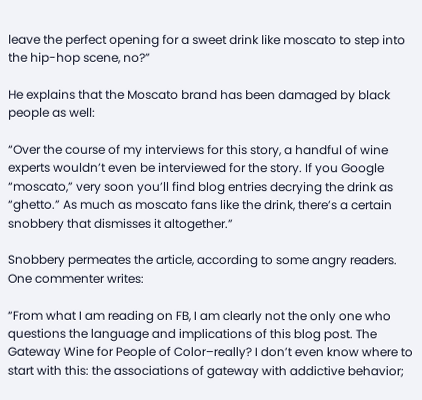leave the perfect opening for a sweet drink like moscato to step into the hip-hop scene, no?”

He explains that the Moscato brand has been damaged by black people as well:

“Over the course of my interviews for this story, a handful of wine experts wouldn’t even be interviewed for the story. If you Google “moscato,” very soon you’ll find blog entries decrying the drink as “ghetto.” As much as moscato fans like the drink, there’s a certain snobbery that dismisses it altogether.”

Snobbery permeates the article, according to some angry readers.  One commenter writes:

“From what I am reading on FB, I am clearly not the only one who questions the language and implications of this blog post. The Gateway Wine for People of Color–really? I don’t even know where to start with this: the associations of gateway with addictive behavior;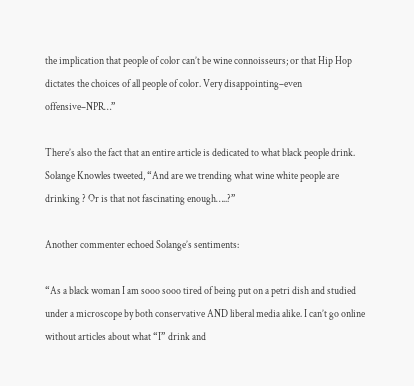the implication that people of color can’t be wine connoisseurs; or that Hip Hop dictates the choices of all people of color. Very disappointing–even offensive–NPR…”

There’s also the fact that an entire article is dedicated to what black people drink. Solange Knowles tweeted, “And are we trending what wine white people are drinking ? Or is that not fascinating enough…..?”

Another commenter echoed Solange’s sentiments:

“As a black woman I am sooo sooo tired of being put on a petri dish and studied under a microscope by both conservative AND liberal media alike. I can’t go online without articles about what “I” drink and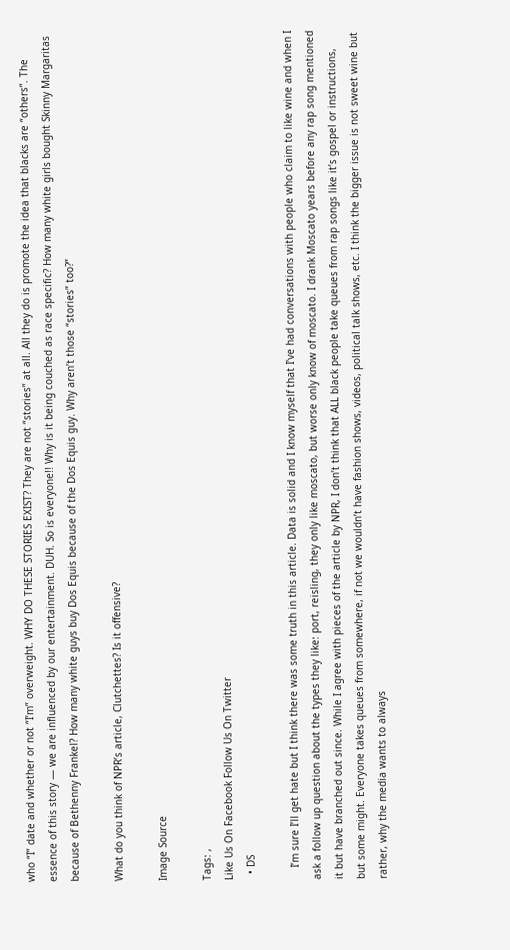who “I” date and whether or not “I’m” overweight. WHY DO THESE STORIES EXIST? They are not “stories” at all. All they do is promote the idea that blacks are “others”. The essence of this story — we are influenced by our entertainment. DUH. So is everyone!! Why is it being couched as race specific? How many white girls bought Skinny Margaritas because of Bethenny Frankel? How many white guys buy Dos Equis because of the Dos Equis guy. Why aren’t those “stories” too?”

What do you think of NPR’s article, Clutchettes? Is it offensive?

Image Source

Tags: ,
Like Us On Facebook Follow Us On Twitter
  • DS

    I’m sure I’ll get hate but I think there was some truth in this article. Data is solid and I know myself that I’ve had conversations with people who claim to like wine and when I ask a follow up question about the types they like: port, reisling, they only like moscato, but worse only know of moscato. I drank Moscato years before any rap song mentioned it but have branched out since. While I agree with pieces of the article by NPR, I don’t think that ALL black people take queues from rap songs like it’s gospel or instructions, but some might. Everyone takes queues from somewhere, if not we wouldn’t have fashion shows, videos, political talk shows, etc. I think the bigger issue is not sweet wine but rather, why the media wants to always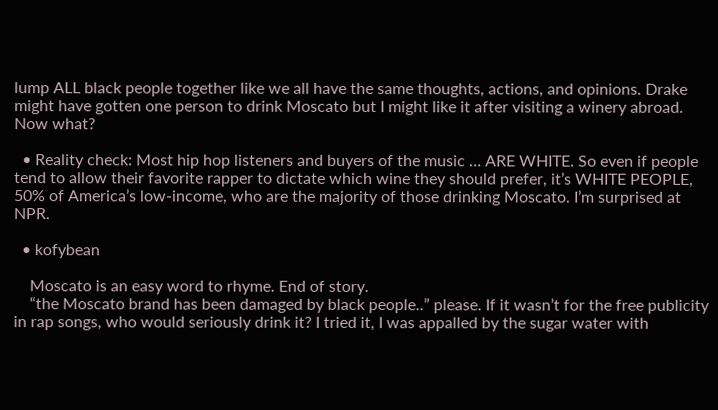lump ALL black people together like we all have the same thoughts, actions, and opinions. Drake might have gotten one person to drink Moscato but I might like it after visiting a winery abroad. Now what?

  • Reality check: Most hip hop listeners and buyers of the music … ARE WHITE. So even if people tend to allow their favorite rapper to dictate which wine they should prefer, it’s WHITE PEOPLE, 50% of America’s low-income, who are the majority of those drinking Moscato. I’m surprised at NPR.

  • kofybean

    Moscato is an easy word to rhyme. End of story.
    “the Moscato brand has been damaged by black people..” please. If it wasn’t for the free publicity in rap songs, who would seriously drink it? I tried it, I was appalled by the sugar water with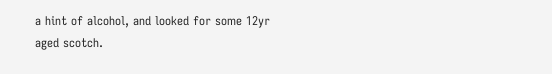a hint of alcohol, and looked for some 12yr aged scotch.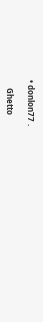• donlon77 .

    Ghetto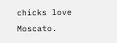chicks love Moscato.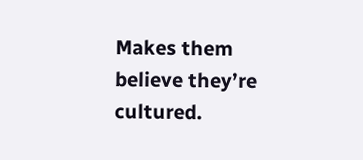Makes them believe they’re cultured.